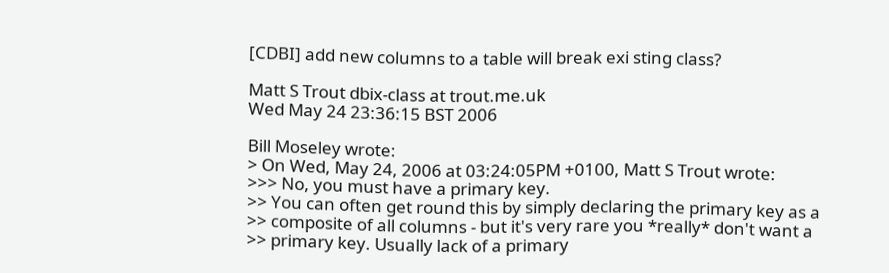[CDBI] add new columns to a table will break exi sting class?

Matt S Trout dbix-class at trout.me.uk
Wed May 24 23:36:15 BST 2006

Bill Moseley wrote:
> On Wed, May 24, 2006 at 03:24:05PM +0100, Matt S Trout wrote:
>>> No, you must have a primary key.
>> You can often get round this by simply declaring the primary key as a
>> composite of all columns - but it's very rare you *really* don't want a
>> primary key. Usually lack of a primary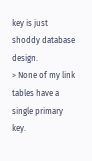key is just shoddy database design.
> None of my link tables have a single primary key.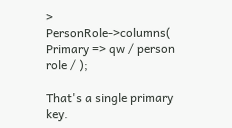>     PersonRole->columns( Primary => qw / person role / );

That's a single primary key.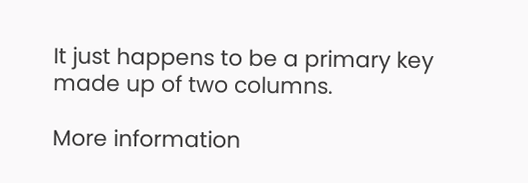It just happens to be a primary key made up of two columns.

More information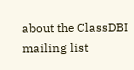about the ClassDBI mailing list